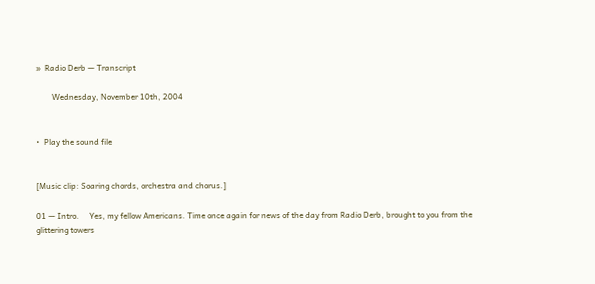»  Radio Derb — Transcript

        Wednesday, November 10th, 2004


•  Play the sound file


[Music clip: Soaring chords, orchestra and chorus.]

01 — Intro.     Yes, my fellow Americans. Time once again for news of the day from Radio Derb, brought to you from the glittering towers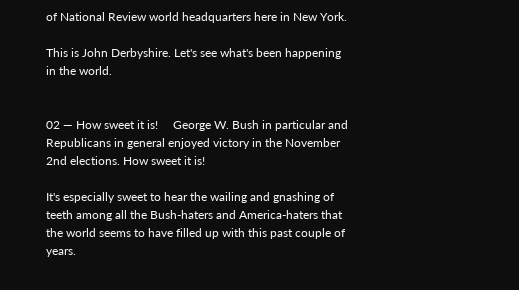of National Review world headquarters here in New York.

This is John Derbyshire. Let's see what's been happening in the world.


02 — How sweet it is!     George W. Bush in particular and Republicans in general enjoyed victory in the November 2nd elections. How sweet it is!

It's especially sweet to hear the wailing and gnashing of teeth among all the Bush-haters and America-haters that the world seems to have filled up with this past couple of years.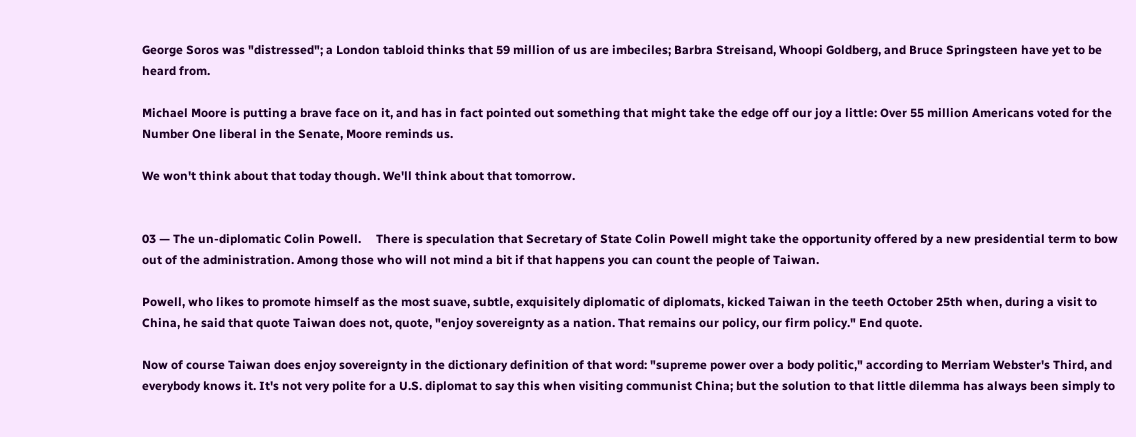George Soros was "distressed"; a London tabloid thinks that 59 million of us are imbeciles; Barbra Streisand, Whoopi Goldberg, and Bruce Springsteen have yet to be heard from.

Michael Moore is putting a brave face on it, and has in fact pointed out something that might take the edge off our joy a little: Over 55 million Americans voted for the Number One liberal in the Senate, Moore reminds us.

We won't think about that today though. We'll think about that tomorrow.


03 — The un-diplomatic Colin Powell.     There is speculation that Secretary of State Colin Powell might take the opportunity offered by a new presidential term to bow out of the administration. Among those who will not mind a bit if that happens you can count the people of Taiwan.

Powell, who likes to promote himself as the most suave, subtle, exquisitely diplomatic of diplomats, kicked Taiwan in the teeth October 25th when, during a visit to China, he said that quote Taiwan does not, quote, "enjoy sovereignty as a nation. That remains our policy, our firm policy." End quote.

Now of course Taiwan does enjoy sovereignty in the dictionary definition of that word: "supreme power over a body politic," according to Merriam Webster's Third, and everybody knows it. It's not very polite for a U.S. diplomat to say this when visiting communist China; but the solution to that little dilemma has always been simply to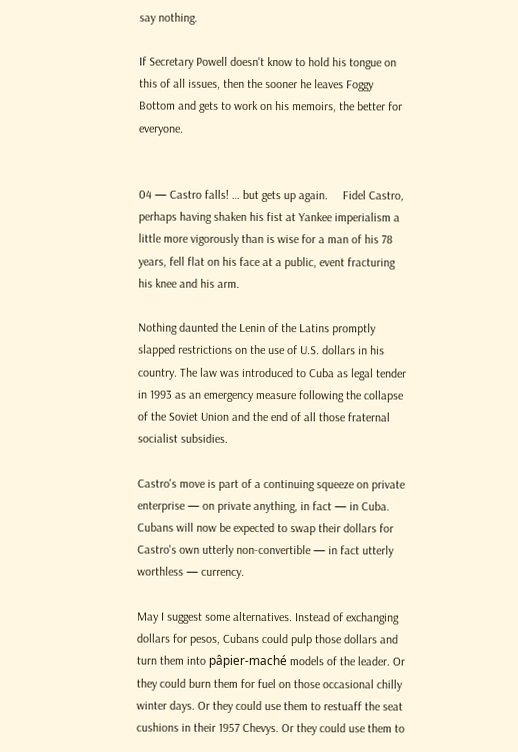say nothing.

If Secretary Powell doesn't know to hold his tongue on this of all issues, then the sooner he leaves Foggy Bottom and gets to work on his memoirs, the better for everyone.


04 — Castro falls! … but gets up again.     Fidel Castro, perhaps having shaken his fist at Yankee imperialism a little more vigorously than is wise for a man of his 78 years, fell flat on his face at a public, event fracturing his knee and his arm.

Nothing daunted the Lenin of the Latins promptly slapped restrictions on the use of U.S. dollars in his country. The law was introduced to Cuba as legal tender in 1993 as an emergency measure following the collapse of the Soviet Union and the end of all those fraternal socialist subsidies.

Castro's move is part of a continuing squeeze on private enterprise — on private anything, in fact — in Cuba. Cubans will now be expected to swap their dollars for Castro's own utterly non-convertible — in fact utterly worthless — currency.

May I suggest some alternatives. Instead of exchanging dollars for pesos, Cubans could pulp those dollars and turn them into pâpier-maché models of the leader. Or they could burn them for fuel on those occasional chilly winter days. Or they could use them to restuaff the seat cushions in their 1957 Chevys. Or they could use them to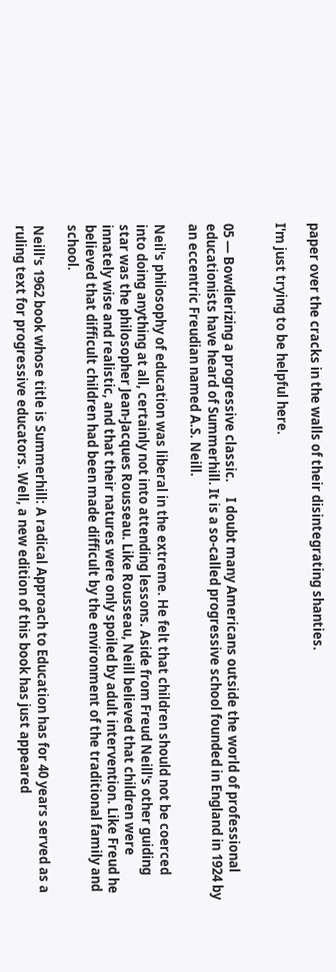paper over the cracks in the walls of their disintegrating shanties.

I'm just trying to be helpful here.


05 — Bowdlerizing a progressive classic.     I doubt many Americans outside the world of professional educationists have heard of Summerhill. It is a so-called progressive school founded in England in 1924 by an eccentric Freudian named A.S. Neill.

Neil's philosophy of education was liberal in the extreme. He felt that children should not be coerced into doing anything at all, certainly not into attending lessons. Aside from Freud Neill's other guiding star was the philosopher Jean-Jacques Rousseau. Like Rousseau, Neill believed that children were innately wise and realistic, and that their natures were only spoiled by adult intervention. Like Freud he believed that difficult children had been made difficult by the environment of the traditional family and school.

Neill's 1962 book whose title is Summerhill: A radical Approach to Education has for 40 years served as a ruling text for progressive educators. Well, a new edition of this book has just appeared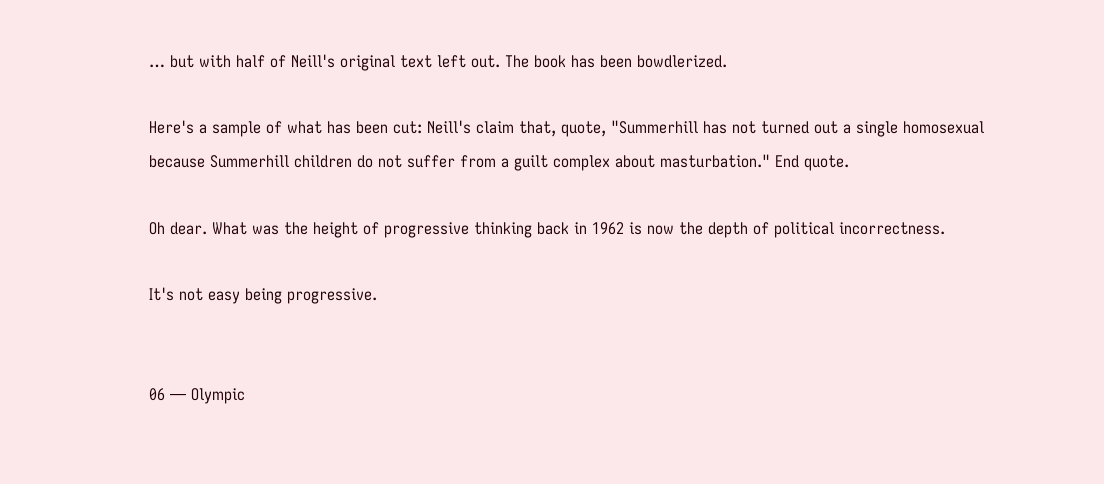… but with half of Neill's original text left out. The book has been bowdlerized.

Here's a sample of what has been cut: Neill's claim that, quote, "Summerhill has not turned out a single homosexual because Summerhill children do not suffer from a guilt complex about masturbation." End quote.

Oh dear. What was the height of progressive thinking back in 1962 is now the depth of political incorrectness.

It's not easy being progressive.


06 — Olympic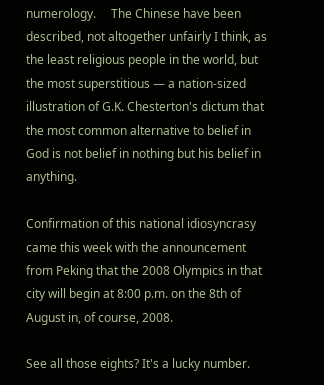numerology.     The Chinese have been described, not altogether unfairly I think, as the least religious people in the world, but the most superstitious — a nation-sized illustration of G.K. Chesterton's dictum that the most common alternative to belief in God is not belief in nothing but his belief in anything.

Confirmation of this national idiosyncrasy came this week with the announcement from Peking that the 2008 Olympics in that city will begin at 8:00 p.m. on the 8th of August in, of course, 2008.

See all those eights? It's a lucky number.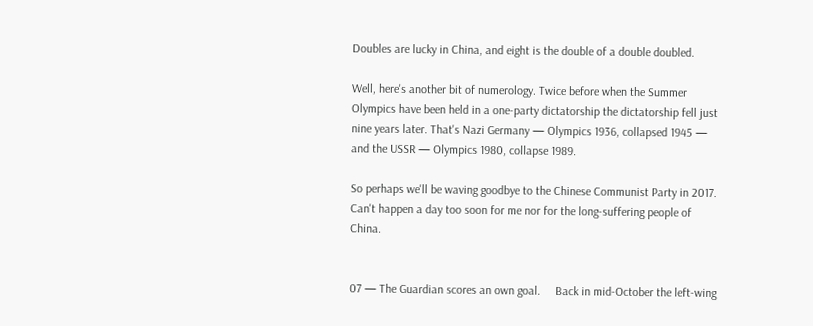Doubles are lucky in China, and eight is the double of a double doubled.

Well, here's another bit of numerology. Twice before when the Summer Olympics have been held in a one-party dictatorship the dictatorship fell just nine years later. That's Nazi Germany — Olympics 1936, collapsed 1945 — and the USSR — Olympics 1980, collapse 1989.

So perhaps we'll be waving goodbye to the Chinese Communist Party in 2017. Can't happen a day too soon for me nor for the long-suffering people of China.


07 — The Guardian scores an own goal.     Back in mid-October the left-wing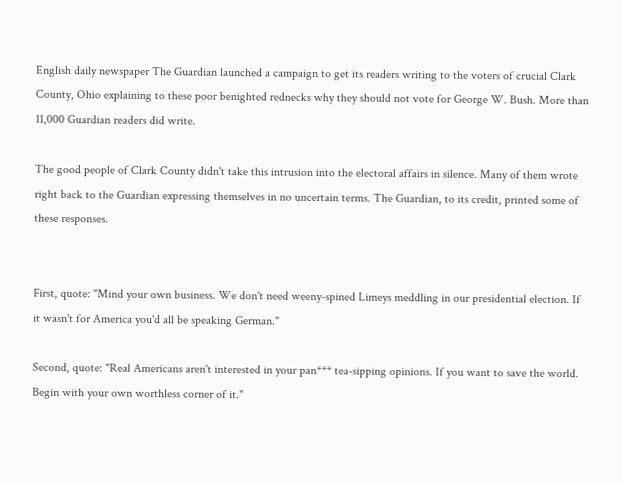English daily newspaper The Guardian launched a campaign to get its readers writing to the voters of crucial Clark County, Ohio explaining to these poor benighted rednecks why they should not vote for George W. Bush. More than 11,000 Guardian readers did write.

The good people of Clark County didn't take this intrusion into the electoral affairs in silence. Many of them wrote right back to the Guardian expressing themselves in no uncertain terms. The Guardian, to its credit, printed some of these responses.


First, quote: "Mind your own business. We don't need weeny-spined Limeys meddling in our presidential election. If it wasn't for America you'd all be speaking German."

Second, quote: "Real Americans aren't interested in your pan*** tea-sipping opinions. If you want to save the world. Begin with your own worthless corner of it."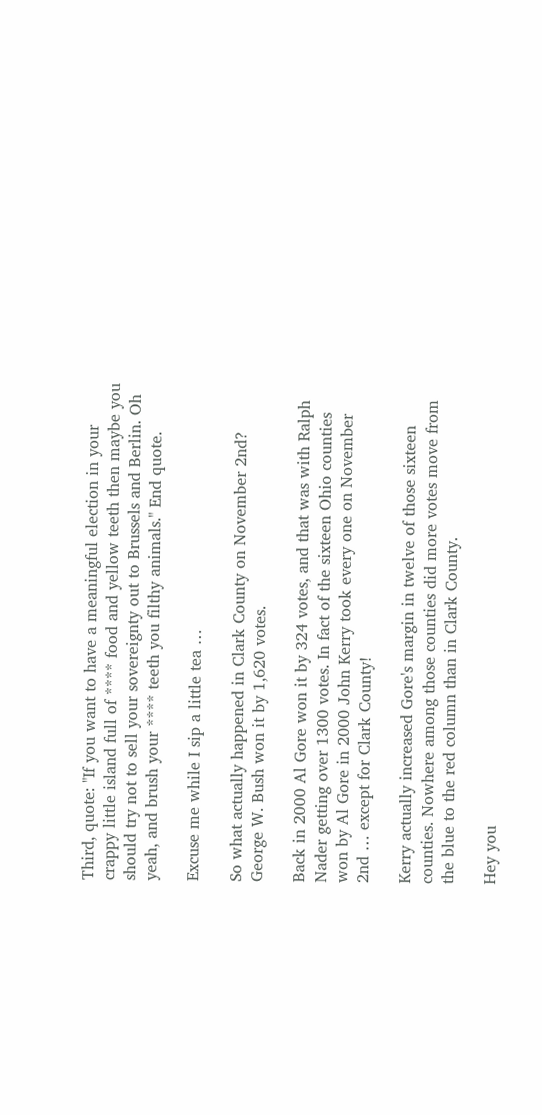Third, quote: "If you want to have a meaningful election in your crappy little island full of **** food and yellow teeth then maybe you should try not to sell your sovereignty out to Brussels and Berlin. Oh yeah, and brush your **** teeth you filthy animals." End quote.

Excuse me while I sip a little tea …

So what actually happened in Clark County on November 2nd? George W. Bush won it by 1,620 votes.

Back in 2000 Al Gore won it by 324 votes, and that was with Ralph Nader getting over 1300 votes. In fact of the sixteen Ohio counties won by Al Gore in 2000 John Kerry took every one on November 2nd … except for Clark County!

Kerry actually increased Gore's margin in twelve of those sixteen counties. Nowhere among those counties did more votes move from the blue to the red column than in Clark County.

Hey you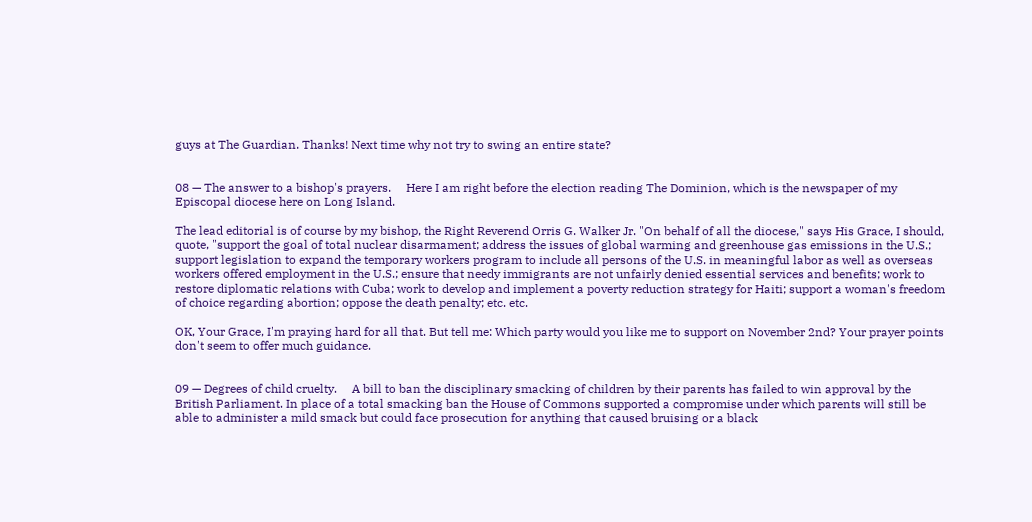guys at The Guardian. Thanks! Next time why not try to swing an entire state?


08 — The answer to a bishop's prayers.     Here I am right before the election reading The Dominion, which is the newspaper of my Episcopal diocese here on Long Island.

The lead editorial is of course by my bishop, the Right Reverend Orris G. Walker Jr. "On behalf of all the diocese," says His Grace, I should, quote, "support the goal of total nuclear disarmament; address the issues of global warming and greenhouse gas emissions in the U.S.; support legislation to expand the temporary workers program to include all persons of the U.S. in meaningful labor as well as overseas workers offered employment in the U.S.; ensure that needy immigrants are not unfairly denied essential services and benefits; work to restore diplomatic relations with Cuba; work to develop and implement a poverty reduction strategy for Haiti; support a woman's freedom of choice regarding abortion; oppose the death penalty; etc. etc.

OK, Your Grace, I'm praying hard for all that. But tell me: Which party would you like me to support on November 2nd? Your prayer points don't seem to offer much guidance.


09 — Degrees of child cruelty.     A bill to ban the disciplinary smacking of children by their parents has failed to win approval by the British Parliament. In place of a total smacking ban the House of Commons supported a compromise under which parents will still be able to administer a mild smack but could face prosecution for anything that caused bruising or a black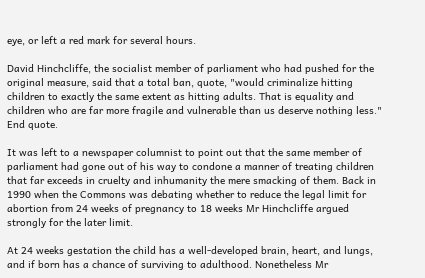eye, or left a red mark for several hours.

David Hinchcliffe, the socialist member of parliament who had pushed for the original measure, said that a total ban, quote, "would criminalize hitting children to exactly the same extent as hitting adults. That is equality and children who are far more fragile and vulnerable than us deserve nothing less." End quote.

It was left to a newspaper columnist to point out that the same member of parliament had gone out of his way to condone a manner of treating children that far exceeds in cruelty and inhumanity the mere smacking of them. Back in 1990 when the Commons was debating whether to reduce the legal limit for abortion from 24 weeks of pregnancy to 18 weeks Mr Hinchcliffe argued strongly for the later limit.

At 24 weeks gestation the child has a well-developed brain, heart, and lungs, and if born has a chance of surviving to adulthood. Nonetheless Mr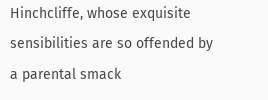Hinchcliffe, whose exquisite sensibilities are so offended by a parental smack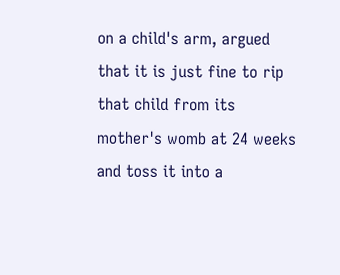on a child's arm, argued that it is just fine to rip that child from its mother's womb at 24 weeks and toss it into a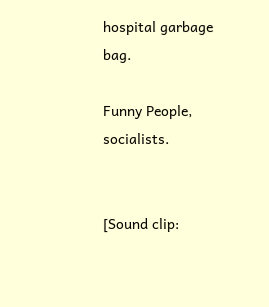hospital garbage bag.

Funny People, socialists.


[Sound clip: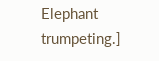Elephant trumpeting.]